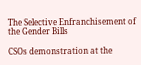The Selective Enfranchisement of the Gender Bills

CSOs demonstration at the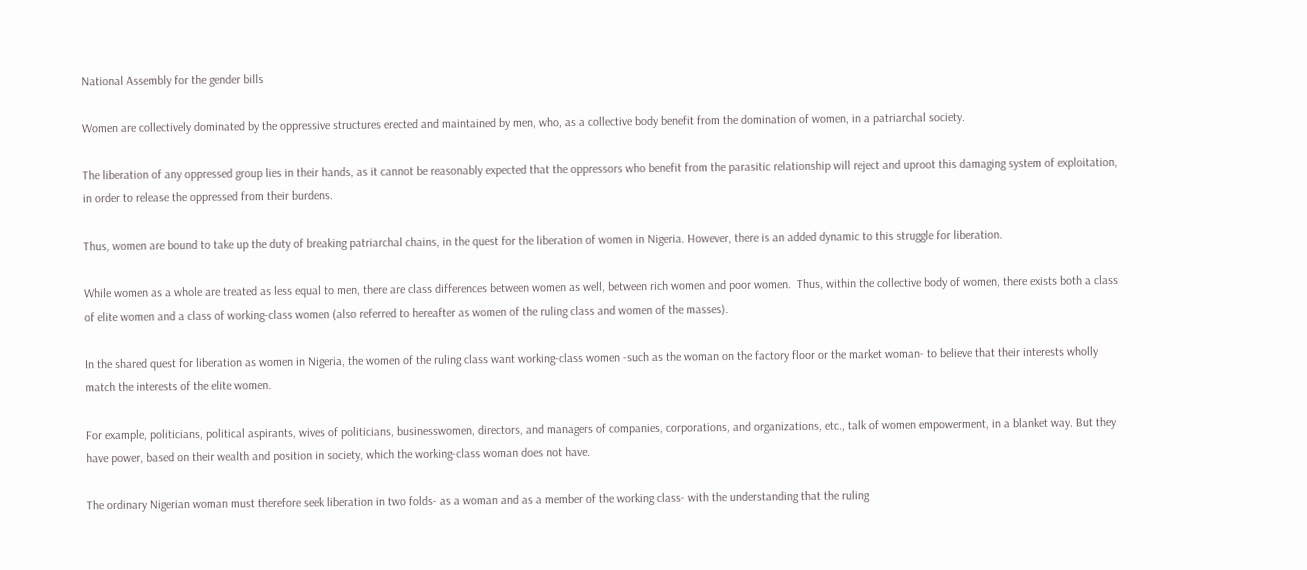National Assembly for the gender bills

Women are collectively dominated by the oppressive structures erected and maintained by men, who, as a collective body benefit from the domination of women, in a patriarchal society.

The liberation of any oppressed group lies in their hands, as it cannot be reasonably expected that the oppressors who benefit from the parasitic relationship will reject and uproot this damaging system of exploitation, in order to release the oppressed from their burdens.

Thus, women are bound to take up the duty of breaking patriarchal chains, in the quest for the liberation of women in Nigeria. However, there is an added dynamic to this struggle for liberation.

While women as a whole are treated as less equal to men, there are class differences between women as well, between rich women and poor women.  Thus, within the collective body of women, there exists both a class of elite women and a class of working-class women (also referred to hereafter as women of the ruling class and women of the masses).

In the shared quest for liberation as women in Nigeria, the women of the ruling class want working-class women -such as the woman on the factory floor or the market woman- to believe that their interests wholly match the interests of the elite women.

For example, politicians, political aspirants, wives of politicians, businesswomen, directors, and managers of companies, corporations, and organizations, etc., talk of women empowerment, in a blanket way. But they have power, based on their wealth and position in society, which the working-class woman does not have.

The ordinary Nigerian woman must therefore seek liberation in two folds- as a woman and as a member of the working class- with the understanding that the ruling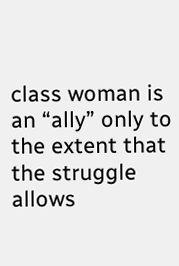class woman is an “ally” only to the extent that the struggle allows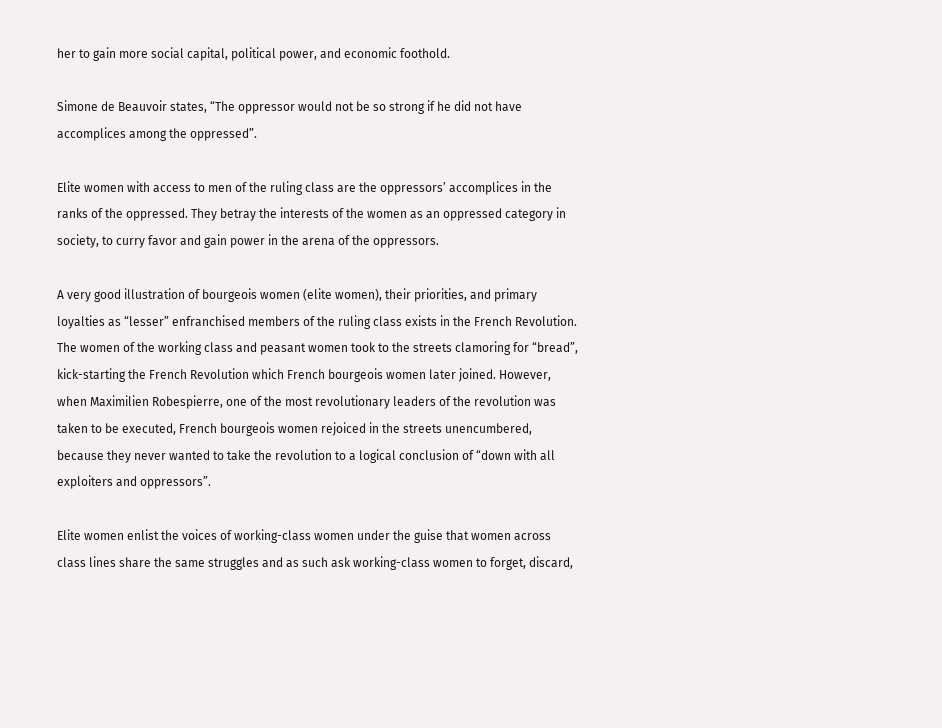her to gain more social capital, political power, and economic foothold.

Simone de Beauvoir states, “The oppressor would not be so strong if he did not have accomplices among the oppressed”.

Elite women with access to men of the ruling class are the oppressors’ accomplices in the ranks of the oppressed. They betray the interests of the women as an oppressed category in society, to curry favor and gain power in the arena of the oppressors.

A very good illustration of bourgeois women (elite women), their priorities, and primary loyalties as “lesser” enfranchised members of the ruling class exists in the French Revolution. The women of the working class and peasant women took to the streets clamoring for “bread”, kick-starting the French Revolution which French bourgeois women later joined. However, when Maximilien Robespierre, one of the most revolutionary leaders of the revolution was taken to be executed, French bourgeois women rejoiced in the streets unencumbered, because they never wanted to take the revolution to a logical conclusion of “down with all exploiters and oppressors”.

Elite women enlist the voices of working-class women under the guise that women across class lines share the same struggles and as such ask working-class women to forget, discard,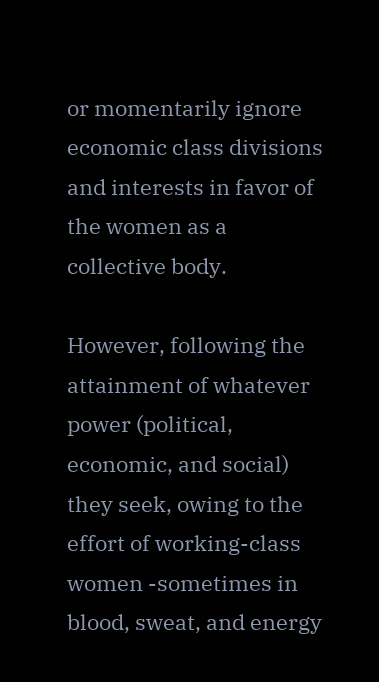or momentarily ignore economic class divisions and interests in favor of the women as a collective body.

However, following the attainment of whatever power (political, economic, and social) they seek, owing to the effort of working-class women -sometimes in blood, sweat, and energy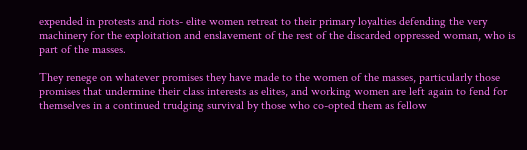expended in protests and riots- elite women retreat to their primary loyalties defending the very machinery for the exploitation and enslavement of the rest of the discarded oppressed woman, who is part of the masses.

They renege on whatever promises they have made to the women of the masses, particularly those promises that undermine their class interests as elites, and working women are left again to fend for themselves in a continued trudging survival by those who co-opted them as fellow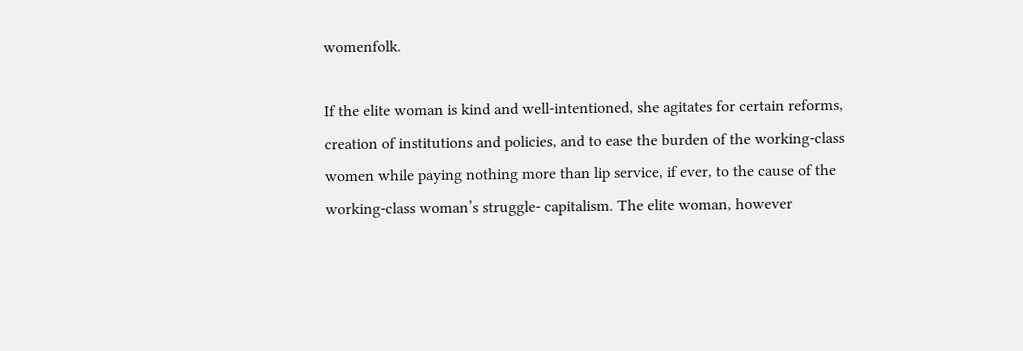womenfolk.

If the elite woman is kind and well-intentioned, she agitates for certain reforms, creation of institutions and policies, and to ease the burden of the working-class women while paying nothing more than lip service, if ever, to the cause of the working-class woman’s struggle- capitalism. The elite woman, however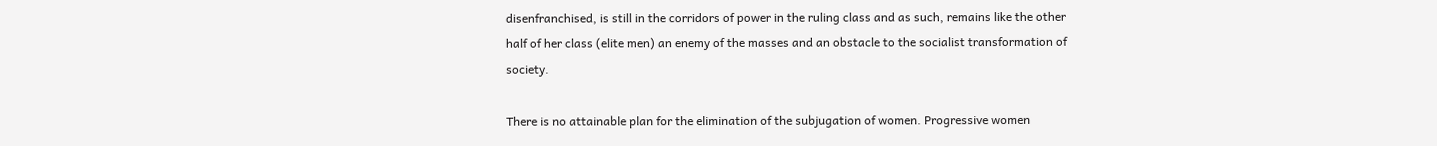disenfranchised, is still in the corridors of power in the ruling class and as such, remains like the other half of her class (elite men) an enemy of the masses and an obstacle to the socialist transformation of society.

There is no attainable plan for the elimination of the subjugation of women. Progressive women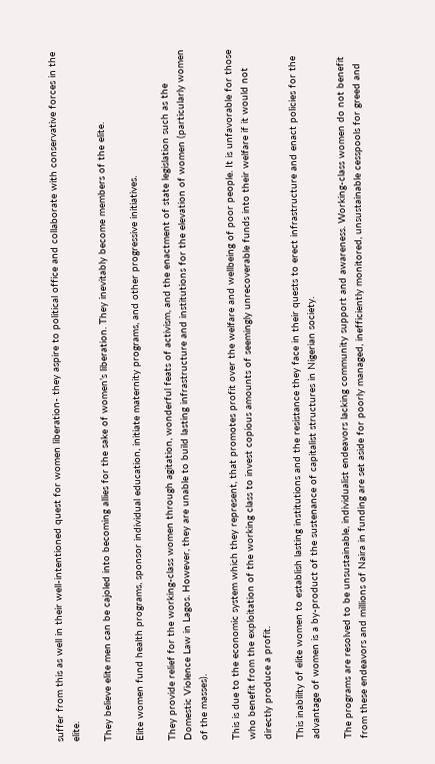suffer from this as well in their well-intentioned quest for women liberation- they aspire to political office and collaborate with conservative forces in the elite.

They believe elite men can be cajoled into becoming allies for the sake of women’s liberation. They inevitably become members of the elite.

Elite women fund health programs, sponsor individual education, initiate maternity programs, and other progressive initiatives.

They provide relief for the working-class women through agitation, wonderful feats of activism, and the enactment of state legislation such as the Domestic Violence Law in Lagos. However, they are unable to build lasting infrastructure and institutions for the elevation of women (particularly women of the masses).

This is due to the economic system which they represent, that promotes profit over the welfare and wellbeing of poor people. It is unfavorable for those who benefit from the exploitation of the working class to invest copious amounts of seemingly unrecoverable funds into their welfare if it would not directly produce a profit.

This inability of elite women to establish lasting institutions and the resistance they face in their quests to erect infrastructure and enact policies for the advantage of women is a by-product of the sustenance of capitalist structures in Nigerian society.

The programs are resolved to be unsustainable, individualist endeavors lacking community support and awareness. Working-class women do not benefit from these endeavors and millions of Naira in funding are set aside for poorly managed, inefficiently monitored, unsustainable cesspools for greed and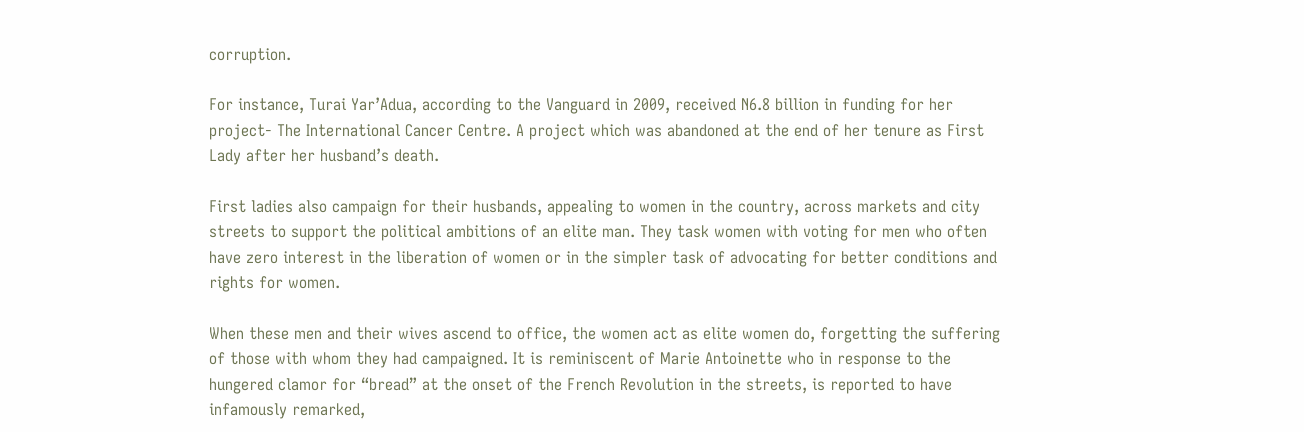corruption.

For instance, Turai Yar’Adua, according to the Vanguard in 2009, received N6.8 billion in funding for her project- The International Cancer Centre. A project which was abandoned at the end of her tenure as First Lady after her husband’s death.

First ladies also campaign for their husbands, appealing to women in the country, across markets and city streets to support the political ambitions of an elite man. They task women with voting for men who often have zero interest in the liberation of women or in the simpler task of advocating for better conditions and rights for women.

When these men and their wives ascend to office, the women act as elite women do, forgetting the suffering of those with whom they had campaigned. It is reminiscent of Marie Antoinette who in response to the hungered clamor for “bread” at the onset of the French Revolution in the streets, is reported to have infamously remarked,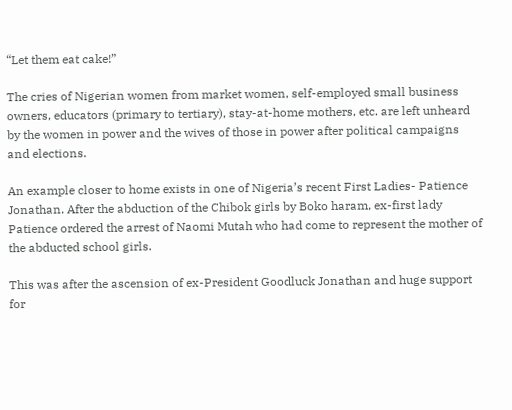“Let them eat cake!”

The cries of Nigerian women from market women, self-employed small business owners, educators (primary to tertiary), stay-at-home mothers, etc. are left unheard by the women in power and the wives of those in power after political campaigns and elections.

An example closer to home exists in one of Nigeria’s recent First Ladies- Patience Jonathan. After the abduction of the Chibok girls by Boko haram, ex-first lady Patience ordered the arrest of Naomi Mutah who had come to represent the mother of the abducted school girls.

This was after the ascension of ex-President Goodluck Jonathan and huge support for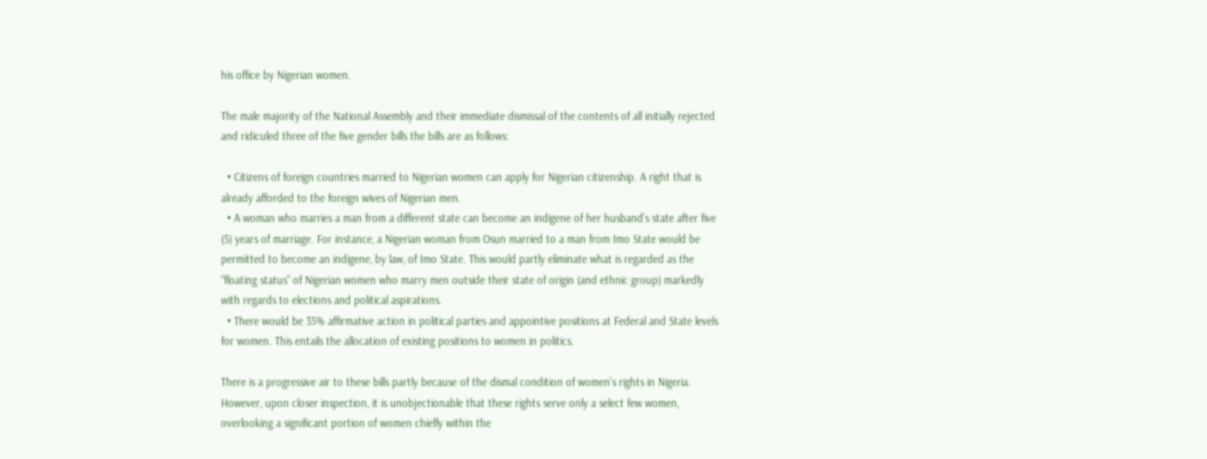his office by Nigerian women.

The male majority of the National Assembly and their immediate dismissal of the contents of all initially rejected and ridiculed three of the five gender bills the bills are as follows:

  • Citizens of foreign countries married to Nigerian women can apply for Nigerian citizenship. A right that is already afforded to the foreign wives of Nigerian men.
  • A woman who marries a man from a different state can become an indigene of her husband’s state after five (5) years of marriage. For instance, a Nigerian woman from Osun married to a man from Imo State would be permitted to become an indigene, by law, of Imo State. This would partly eliminate what is regarded as the “floating status” of Nigerian women who marry men outside their state of origin (and ethnic group) markedly with regards to elections and political aspirations.
  • There would be 35% affirmative action in political parties and appointive positions at Federal and State levels for women. This entails the allocation of existing positions to women in politics.

There is a progressive air to these bills partly because of the dismal condition of women’s rights in Nigeria. However, upon closer inspection, it is unobjectionable that these rights serve only a select few women, overlooking a significant portion of women chiefly within the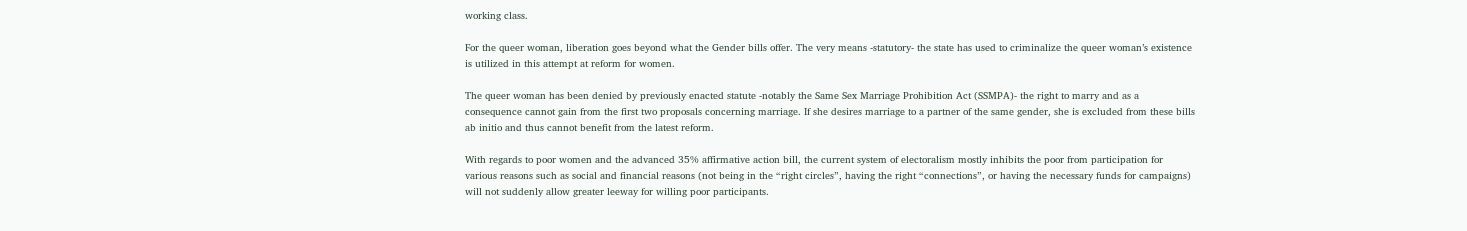working class.

For the queer woman, liberation goes beyond what the Gender bills offer. The very means -statutory- the state has used to criminalize the queer woman’s existence is utilized in this attempt at reform for women.

The queer woman has been denied by previously enacted statute -notably the Same Sex Marriage Prohibition Act (SSMPA)- the right to marry and as a consequence cannot gain from the first two proposals concerning marriage. If she desires marriage to a partner of the same gender, she is excluded from these bills ab initio and thus cannot benefit from the latest reform.

With regards to poor women and the advanced 35% affirmative action bill, the current system of electoralism mostly inhibits the poor from participation for various reasons such as social and financial reasons (not being in the “right circles”, having the right “connections”, or having the necessary funds for campaigns) will not suddenly allow greater leeway for willing poor participants.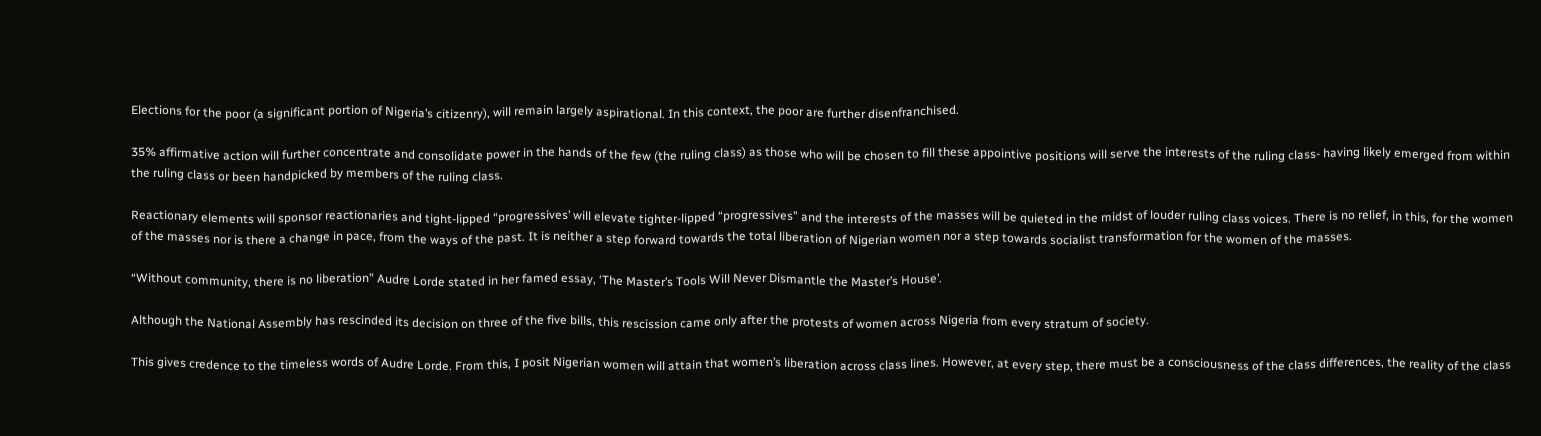Elections for the poor (a significant portion of Nigeria’s citizenry), will remain largely aspirational. In this context, the poor are further disenfranchised.

35% affirmative action will further concentrate and consolidate power in the hands of the few (the ruling class) as those who will be chosen to fill these appointive positions will serve the interests of the ruling class- having likely emerged from within the ruling class or been handpicked by members of the ruling class.

Reactionary elements will sponsor reactionaries and tight-lipped “progressives’ will elevate tighter-lipped “progressives” and the interests of the masses will be quieted in the midst of louder ruling class voices. There is no relief, in this, for the women of the masses nor is there a change in pace, from the ways of the past. It is neither a step forward towards the total liberation of Nigerian women nor a step towards socialist transformation for the women of the masses.

“Without community, there is no liberation” Audre Lorde stated in her famed essay, ‘The Master’s Tools Will Never Dismantle the Master’s House’.

Although the National Assembly has rescinded its decision on three of the five bills, this rescission came only after the protests of women across Nigeria from every stratum of society.

This gives credence to the timeless words of Audre Lorde. From this, I posit Nigerian women will attain that women’s liberation across class lines. However, at every step, there must be a consciousness of the class differences, the reality of the class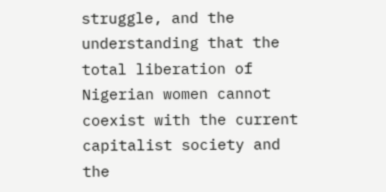struggle, and the understanding that the total liberation of Nigerian women cannot coexist with the current capitalist society and the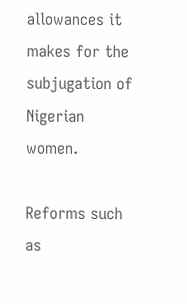allowances it makes for the subjugation of Nigerian women.

Reforms such as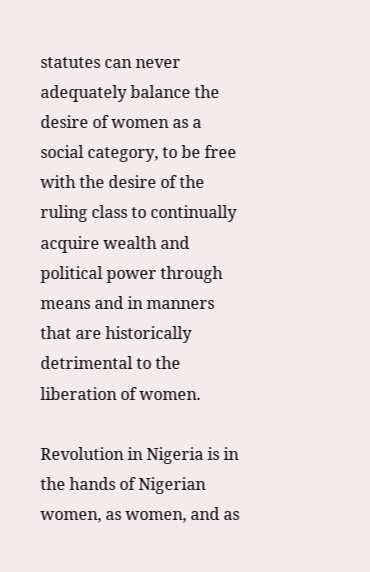statutes can never adequately balance the desire of women as a social category, to be free with the desire of the ruling class to continually acquire wealth and political power through means and in manners that are historically detrimental to the liberation of women.

Revolution in Nigeria is in the hands of Nigerian women, as women, and as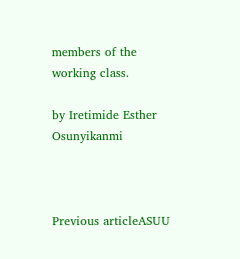members of the working class.

by Iretimide Esther Osunyikanmi



Previous articleASUU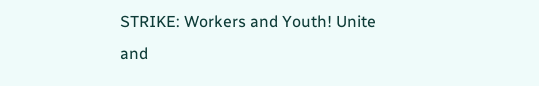STRIKE: Workers and Youth! Unite and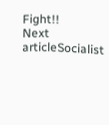Fight!!
Next articleSocialist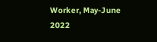Worker, May-June 2022